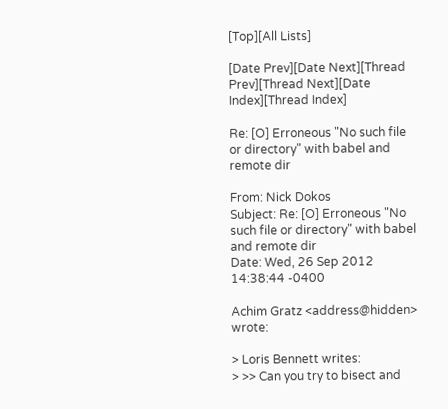[Top][All Lists]

[Date Prev][Date Next][Thread Prev][Thread Next][Date Index][Thread Index]

Re: [O] Erroneous "No such file or directory" with babel and remote dir

From: Nick Dokos
Subject: Re: [O] Erroneous "No such file or directory" with babel and remote dir
Date: Wed, 26 Sep 2012 14:38:44 -0400

Achim Gratz <address@hidden> wrote:

> Loris Bennett writes:
> >> Can you try to bisect and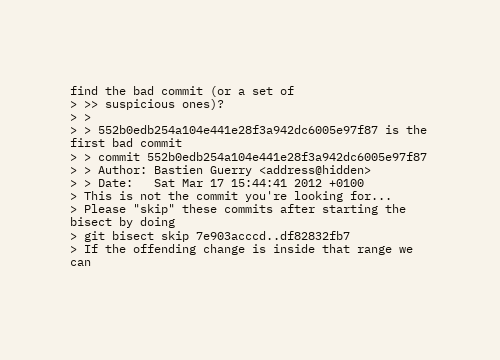find the bad commit (or a set of
> >> suspicious ones)?
> >
> > 552b0edb254a104e441e28f3a942dc6005e97f87 is the first bad commit
> > commit 552b0edb254a104e441e28f3a942dc6005e97f87
> > Author: Bastien Guerry <address@hidden>
> > Date:   Sat Mar 17 15:44:41 2012 +0100
> This is not the commit you're looking for...
> Please "skip" these commits after starting the bisect by doing
> git bisect skip 7e903acccd..df82832fb7
> If the offending change is inside that range we can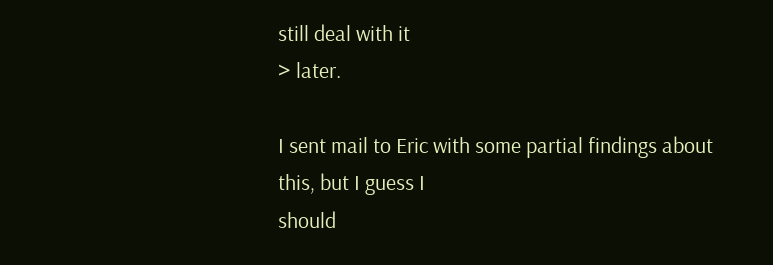still deal with it
> later.

I sent mail to Eric with some partial findings about this, but I guess I
should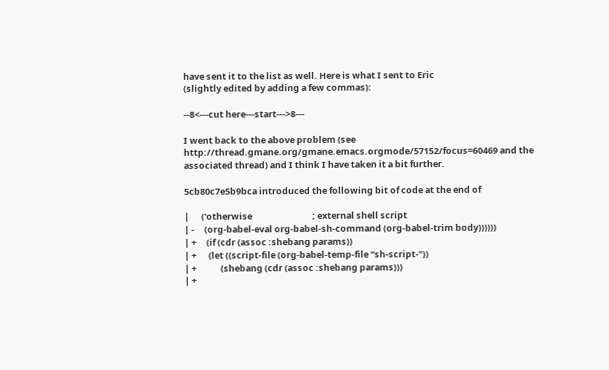have sent it to the list as well. Here is what I sent to Eric
(slightly edited by adding a few commas):

--8<---cut here---start--->8---

I went back to the above problem (see
http://thread.gmane.org/gmane.emacs.orgmode/57152/focus=60469 and the
associated thread) and I think I have taken it a bit further.

5cb80c7e5b9bca introduced the following bit of code at the end of

|      ('otherwise                              ; external shell script
| -     (org-babel-eval org-babel-sh-command (org-babel-trim body))))))
| +     (if (cdr (assoc :shebang params))
| +      (let ((script-file (org-babel-temp-file "sh-script-"))
| +            (shebang (cdr (assoc :shebang params)))
| +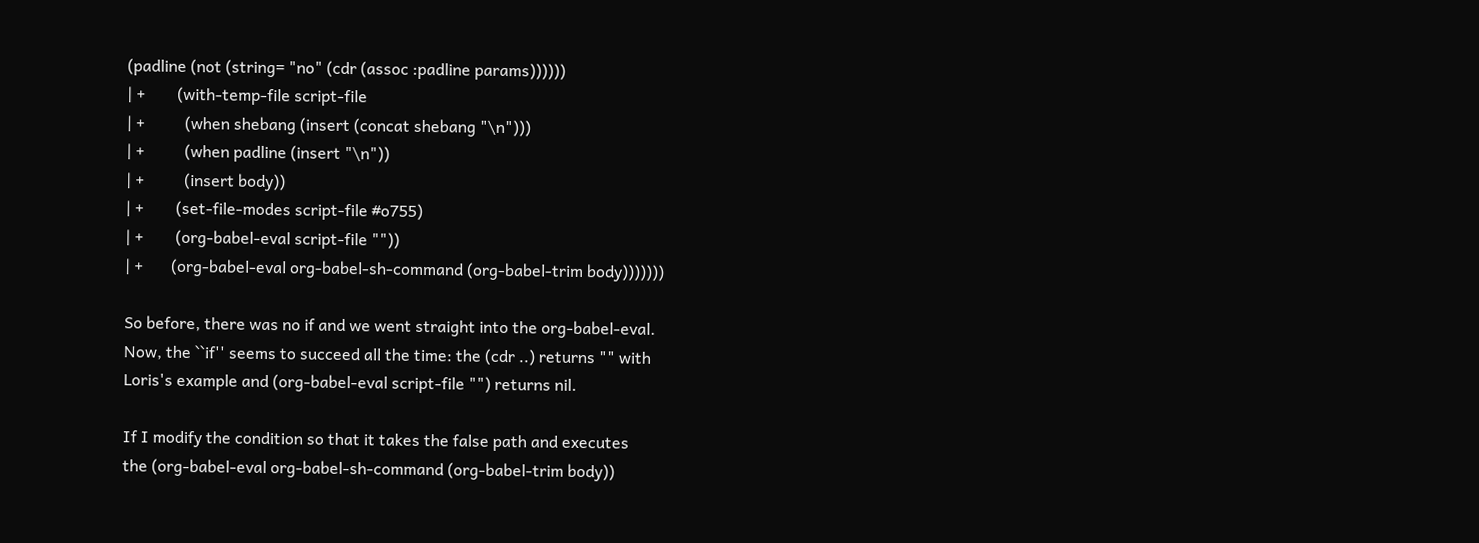(padline (not (string= "no" (cdr (assoc :padline params))))))
| +        (with-temp-file script-file
| +          (when shebang (insert (concat shebang "\n")))
| +          (when padline (insert "\n"))
| +          (insert body))
| +        (set-file-modes script-file #o755)
| +        (org-babel-eval script-file ""))
| +       (org-babel-eval org-babel-sh-command (org-babel-trim body)))))))

So before, there was no if and we went straight into the org-babel-eval.
Now, the ``if'' seems to succeed all the time: the (cdr ..) returns "" with
Loris's example and (org-babel-eval script-file "") returns nil.

If I modify the condition so that it takes the false path and executes
the (org-babel-eval org-babel-sh-command (org-babel-trim body))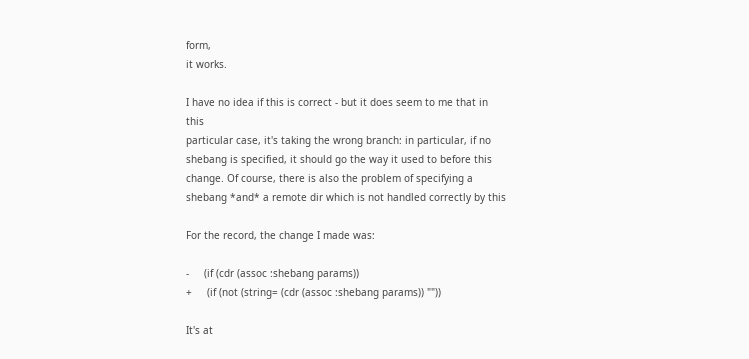form,
it works.

I have no idea if this is correct - but it does seem to me that in this
particular case, it's taking the wrong branch: in particular, if no
shebang is specified, it should go the way it used to before this
change. Of course, there is also the problem of specifying a
shebang *and* a remote dir which is not handled correctly by this

For the record, the change I made was:

-     (if (cdr (assoc :shebang params))
+     (if (not (string= (cdr (assoc :shebang params)) ""))

It's at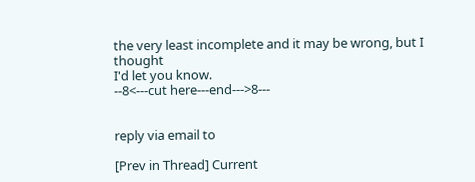the very least incomplete and it may be wrong, but I thought
I'd let you know.
--8<---cut here---end--->8---


reply via email to

[Prev in Thread] Current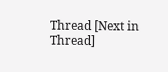Thread [Next in Thread]